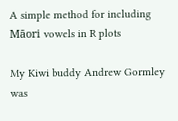A simple method for including Māori vowels in R plots

My Kiwi buddy Andrew Gormley was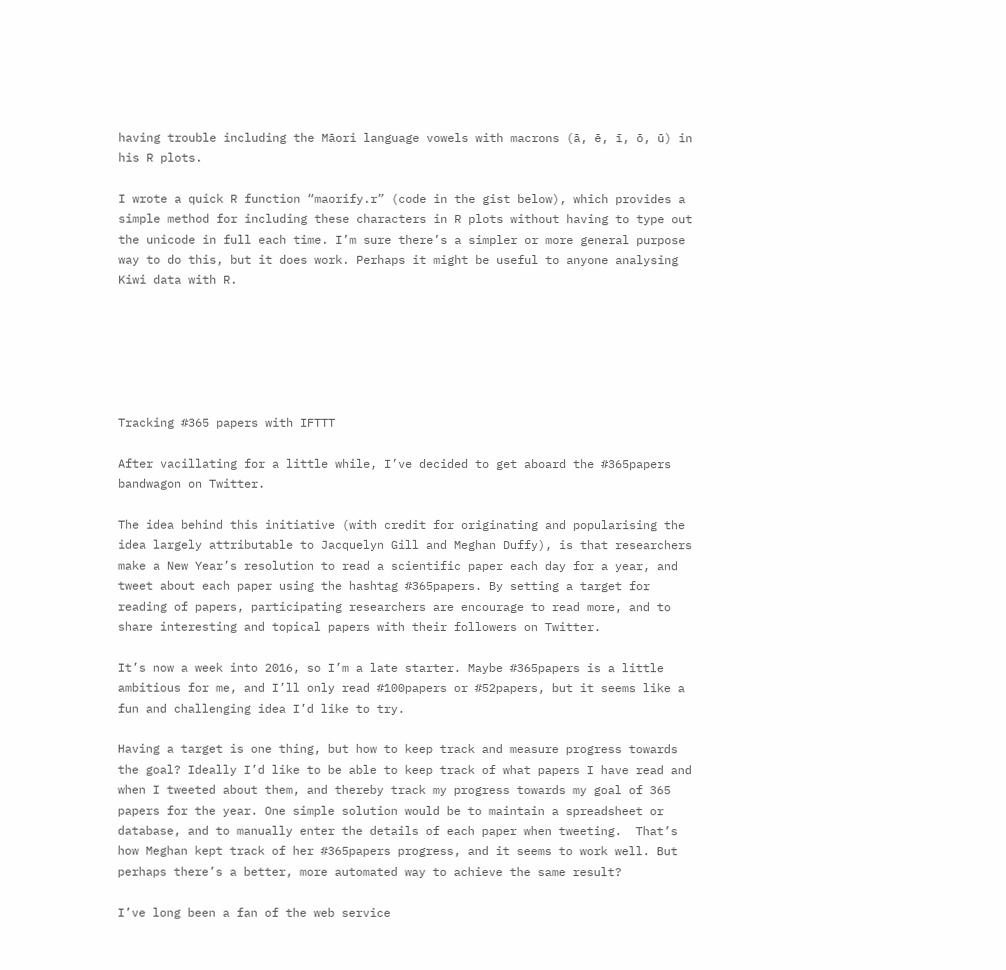having trouble including the Māori language vowels with macrons (ā, ē, ī, ō, ū) in his R plots.

I wrote a quick R function “maorify.r” (code in the gist below), which provides a simple method for including these characters in R plots without having to type out the unicode in full each time. I’m sure there’s a simpler or more general purpose way to do this, but it does work. Perhaps it might be useful to anyone analysing Kiwi data with R.






Tracking #365 papers with IFTTT

After vacillating for a little while, I’ve decided to get aboard the #365papers bandwagon on Twitter.

The idea behind this initiative (with credit for originating and popularising the idea largely attributable to Jacquelyn Gill and Meghan Duffy), is that researchers make a New Year’s resolution to read a scientific paper each day for a year, and tweet about each paper using the hashtag #365papers. By setting a target for reading of papers, participating researchers are encourage to read more, and to share interesting and topical papers with their followers on Twitter.

It’s now a week into 2016, so I’m a late starter. Maybe #365papers is a little ambitious for me, and I’ll only read #100papers or #52papers, but it seems like a fun and challenging idea I’d like to try.

Having a target is one thing, but how to keep track and measure progress towards the goal? Ideally I’d like to be able to keep track of what papers I have read and when I tweeted about them, and thereby track my progress towards my goal of 365 papers for the year. One simple solution would be to maintain a spreadsheet or database, and to manually enter the details of each paper when tweeting.  That’s how Meghan kept track of her #365papers progress, and it seems to work well. But perhaps there’s a better, more automated way to achieve the same result?

I’ve long been a fan of the web service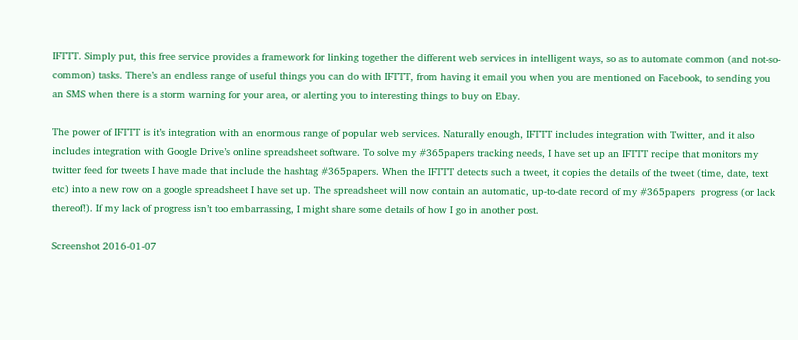IFTTT. Simply put, this free service provides a framework for linking together the different web services in intelligent ways, so as to automate common (and not-so-common) tasks. There’s an endless range of useful things you can do with IFTTT, from having it email you when you are mentioned on Facebook, to sending you an SMS when there is a storm warning for your area, or alerting you to interesting things to buy on Ebay.

The power of IFTTT is it’s integration with an enormous range of popular web services. Naturally enough, IFTTT includes integration with Twitter, and it also includes integration with Google Drive’s online spreadsheet software. To solve my #365papers tracking needs, I have set up an IFTTT recipe that monitors my twitter feed for tweets I have made that include the hashtag #365papers. When the IFTTT detects such a tweet, it copies the details of the tweet (time, date, text etc) into a new row on a google spreadsheet I have set up. The spreadsheet will now contain an automatic, up-to-date record of my #365papers  progress (or lack thereof!). If my lack of progress isn’t too embarrassing, I might share some details of how I go in another post.

Screenshot 2016-01-07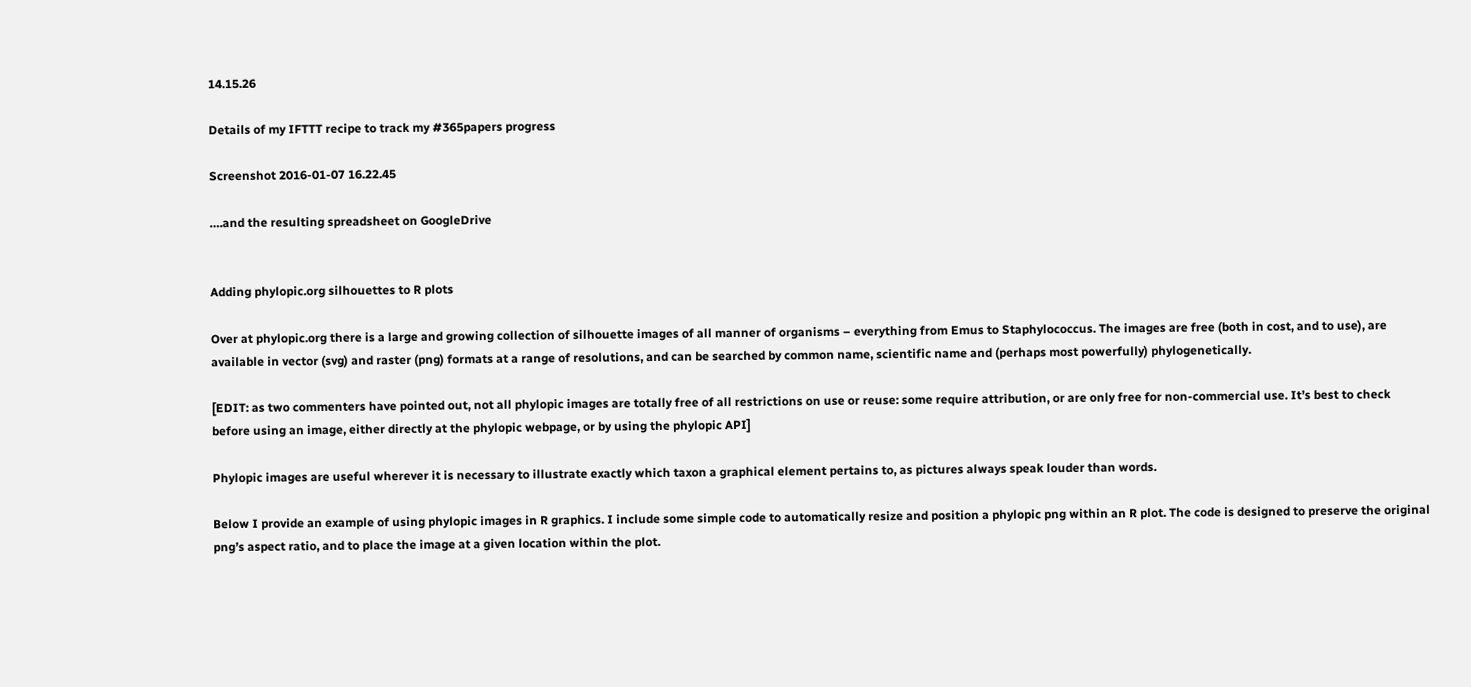14.15.26

Details of my IFTTT recipe to track my #365papers progress

Screenshot 2016-01-07 16.22.45

….and the resulting spreadsheet on GoogleDrive


Adding phylopic.org silhouettes to R plots

Over at phylopic.org there is a large and growing collection of silhouette images of all manner of organisms – everything from Emus to Staphylococcus. The images are free (both in cost, and to use), are available in vector (svg) and raster (png) formats at a range of resolutions, and can be searched by common name, scientific name and (perhaps most powerfully) phylogenetically.

[EDIT: as two commenters have pointed out, not all phylopic images are totally free of all restrictions on use or reuse: some require attribution, or are only free for non-commercial use. It’s best to check before using an image, either directly at the phylopic webpage, or by using the phylopic API]

Phylopic images are useful wherever it is necessary to illustrate exactly which taxon a graphical element pertains to, as pictures always speak louder than words.

Below I provide an example of using phylopic images in R graphics. I include some simple code to automatically resize and position a phylopic png within an R plot. The code is designed to preserve the original png’s aspect ratio, and to place the image at a given location within the plot.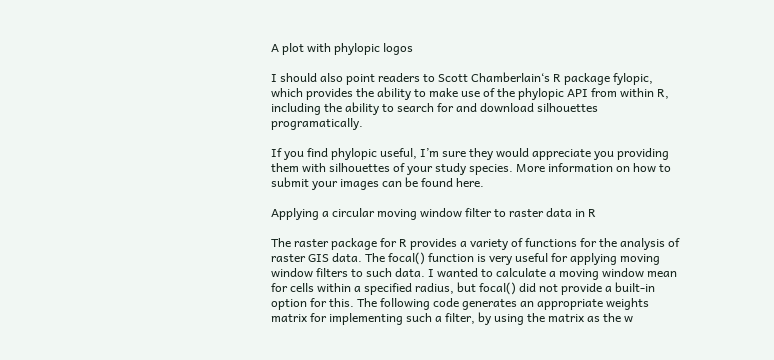A plot with phylopic logos

I should also point readers to Scott Chamberlain‘s R package fylopic, which provides the ability to make use of the phylopic API from within R, including the ability to search for and download silhouettes programatically.

If you find phylopic useful, I’m sure they would appreciate you providing them with silhouettes of your study species. More information on how to submit your images can be found here.

Applying a circular moving window filter to raster data in R

The raster package for R provides a variety of functions for the analysis of raster GIS data. The focal() function is very useful for applying moving window filters to such data. I wanted to calculate a moving window mean for cells within a specified radius, but focal() did not provide a built-in option for this. The following code generates an appropriate weights matrix for implementing such a filter, by using the matrix as the w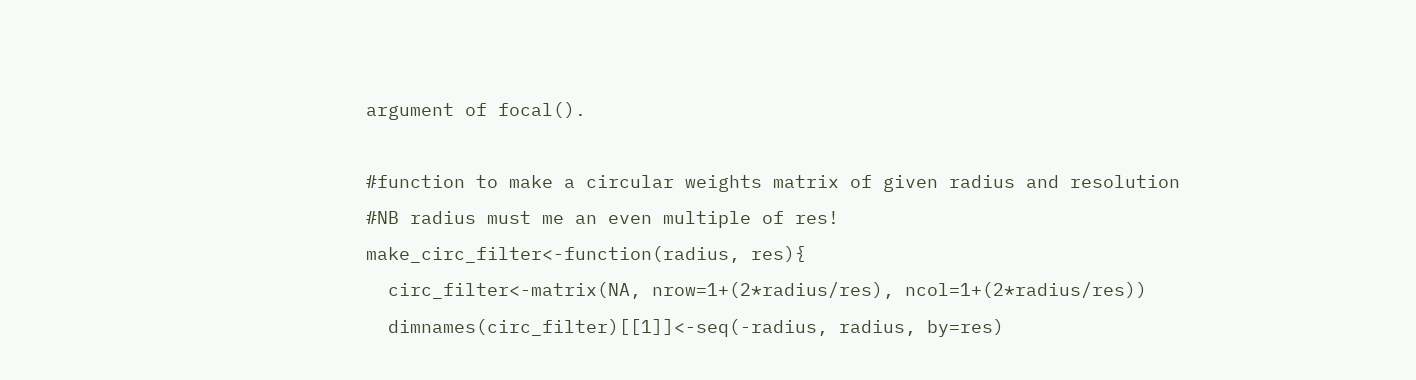argument of focal().

#function to make a circular weights matrix of given radius and resolution
#NB radius must me an even multiple of res!
make_circ_filter<-function(radius, res){
  circ_filter<-matrix(NA, nrow=1+(2*radius/res), ncol=1+(2*radius/res))
  dimnames(circ_filter)[[1]]<-seq(-radius, radius, by=res)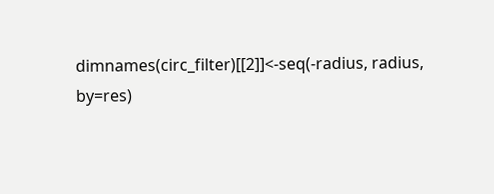dimnames(circ_filter)[[2]]<-seq(-radius, radius, by=res)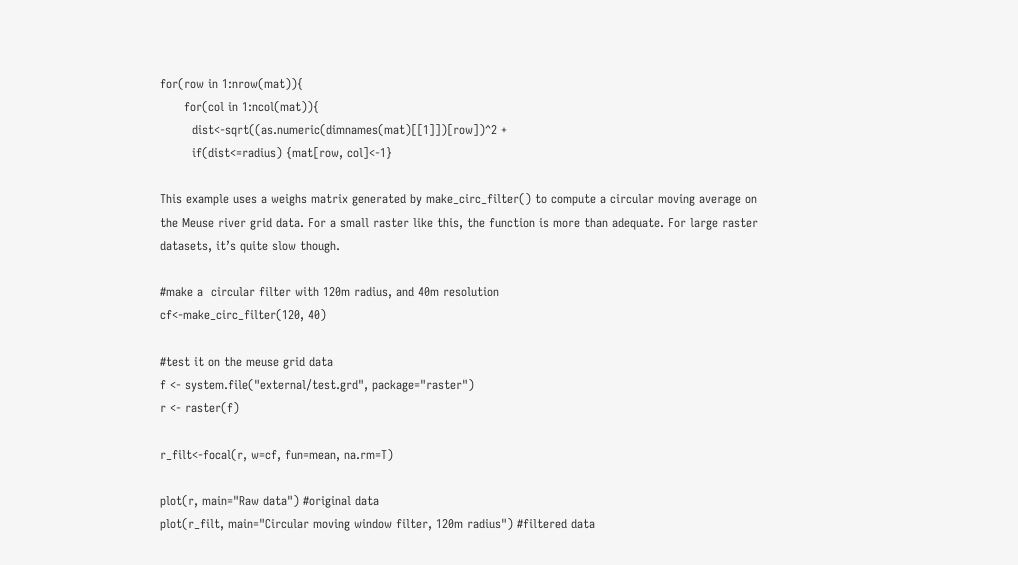for(row in 1:nrow(mat)){
      for(col in 1:ncol(mat)){
        dist<-sqrt((as.numeric(dimnames(mat)[[1]])[row])^2 +
        if(dist<=radius) {mat[row, col]<-1}

This example uses a weighs matrix generated by make_circ_filter() to compute a circular moving average on the Meuse river grid data. For a small raster like this, the function is more than adequate. For large raster datasets, it’s quite slow though.

#make a  circular filter with 120m radius, and 40m resolution
cf<-make_circ_filter(120, 40)

#test it on the meuse grid data
f <- system.file("external/test.grd", package="raster")
r <- raster(f)

r_filt<-focal(r, w=cf, fun=mean, na.rm=T)

plot(r, main="Raw data") #original data
plot(r_filt, main="Circular moving window filter, 120m radius") #filtered data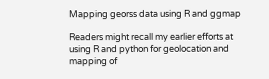Mapping georss data using R and ggmap

Readers might recall my earlier efforts at using R and python for geolocation and mapping of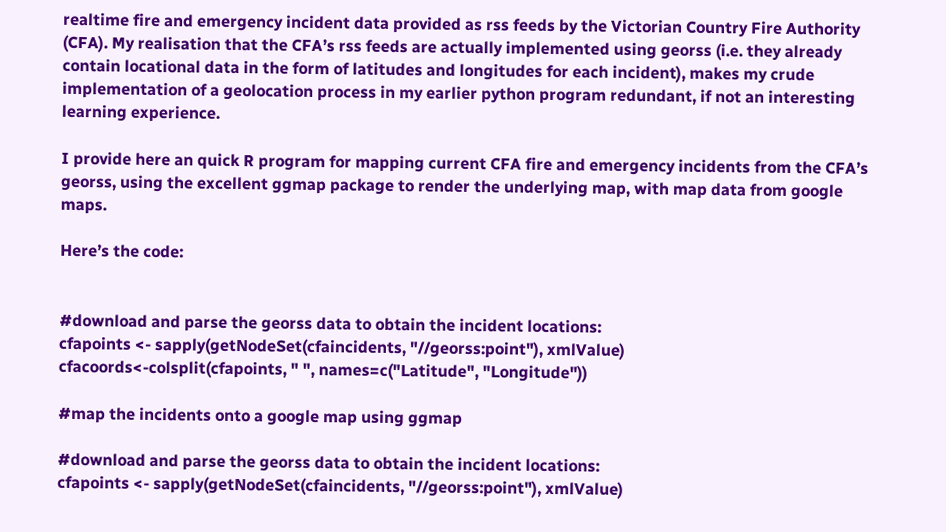realtime fire and emergency incident data provided as rss feeds by the Victorian Country Fire Authority (CFA). My realisation that the CFA’s rss feeds are actually implemented using georss (i.e. they already contain locational data in the form of latitudes and longitudes for each incident), makes my crude implementation of a geolocation process in my earlier python program redundant, if not an interesting learning experience.

I provide here an quick R program for mapping current CFA fire and emergency incidents from the CFA’s georss, using the excellent ggmap package to render the underlying map, with map data from google maps.

Here’s the code:


#download and parse the georss data to obtain the incident locations:
cfapoints <- sapply(getNodeSet(cfaincidents, "//georss:point"), xmlValue)
cfacoords<-colsplit(cfapoints, " ", names=c("Latitude", "Longitude"))

#map the incidents onto a google map using ggmap

#download and parse the georss data to obtain the incident locations:
cfapoints <- sapply(getNodeSet(cfaincidents, "//georss:point"), xmlValue)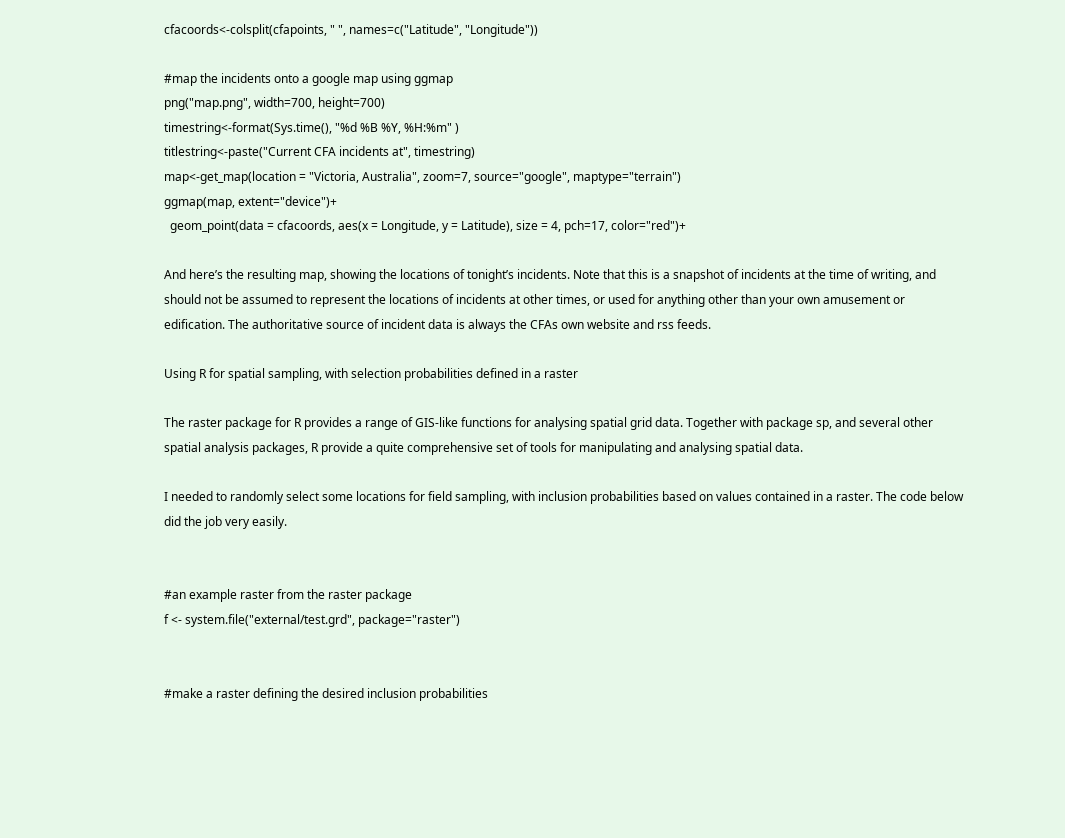cfacoords<-colsplit(cfapoints, " ", names=c("Latitude", "Longitude"))

#map the incidents onto a google map using ggmap
png("map.png", width=700, height=700)
timestring<-format(Sys.time(), "%d %B %Y, %H:%m" )
titlestring<-paste("Current CFA incidents at", timestring)
map<-get_map(location = "Victoria, Australia", zoom=7, source="google", maptype="terrain")
ggmap(map, extent="device")+
  geom_point(data = cfacoords, aes(x = Longitude, y = Latitude), size = 4, pch=17, color="red")+

And here’s the resulting map, showing the locations of tonight’s incidents. Note that this is a snapshot of incidents at the time of writing, and should not be assumed to represent the locations of incidents at other times, or used for anything other than your own amusement or edification. The authoritative source of incident data is always the CFAs own website and rss feeds.

Using R for spatial sampling, with selection probabilities defined in a raster

The raster package for R provides a range of GIS-like functions for analysing spatial grid data. Together with package sp, and several other spatial analysis packages, R provide a quite comprehensive set of tools for manipulating and analysing spatial data.

I needed to randomly select some locations for field sampling, with inclusion probabilities based on values contained in a raster. The code below did the job very easily.


#an example raster from the raster package
f <- system.file("external/test.grd", package="raster")


#make a raster defining the desired inclusion probabilities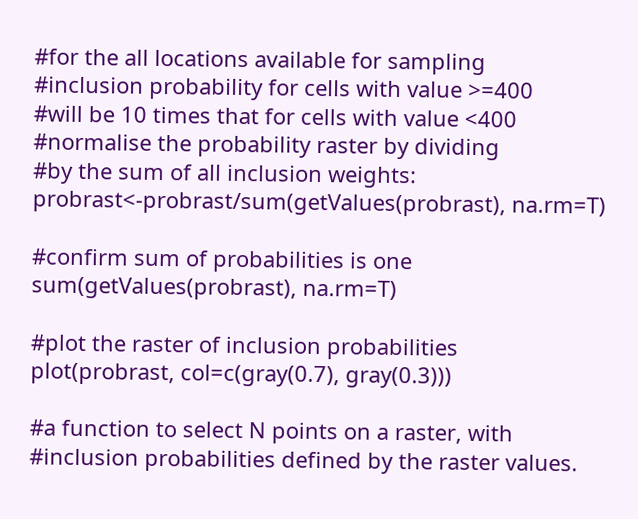#for the all locations available for sampling
#inclusion probability for cells with value >=400
#will be 10 times that for cells with value <400
#normalise the probability raster by dividing
#by the sum of all inclusion weights:
probrast<-probrast/sum(getValues(probrast), na.rm=T)

#confirm sum of probabilities is one
sum(getValues(probrast), na.rm=T)

#plot the raster of inclusion probabilities
plot(probrast, col=c(gray(0.7), gray(0.3)))

#a function to select N points on a raster, with
#inclusion probabilities defined by the raster values.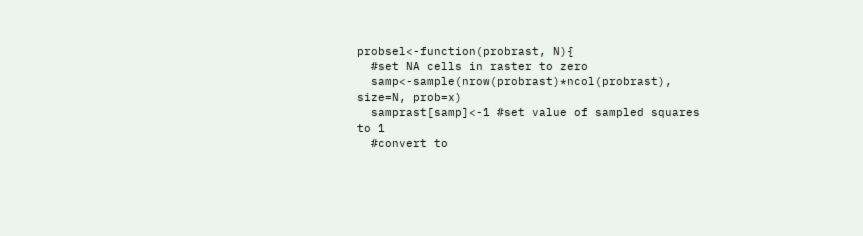probsel<-function(probrast, N){
  #set NA cells in raster to zero
  samp<-sample(nrow(probrast)*ncol(probrast), size=N, prob=x)
  samprast[samp]<-1 #set value of sampled squares to 1
  #convert to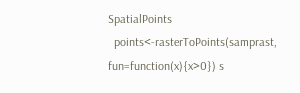SpatialPoints
  points<-rasterToPoints(samprast, fun=function(x){x>0}) s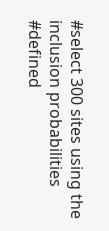#select 300 sites using the inclusion probabilities
#defined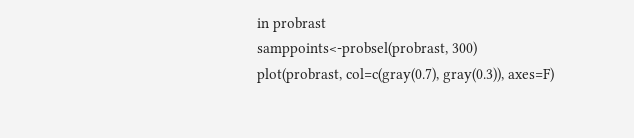in probrast
samppoints<-probsel(probrast, 300)
plot(probrast, col=c(gray(0.7), gray(0.3)), axes=F)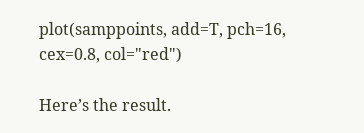plot(samppoints, add=T, pch=16, cex=0.8, col="red")

Here’s the result.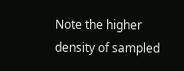Note the higher density of sampled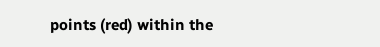points (red) within the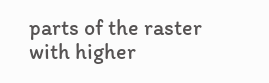parts of the raster with higher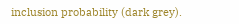inclusion probability (dark grey).